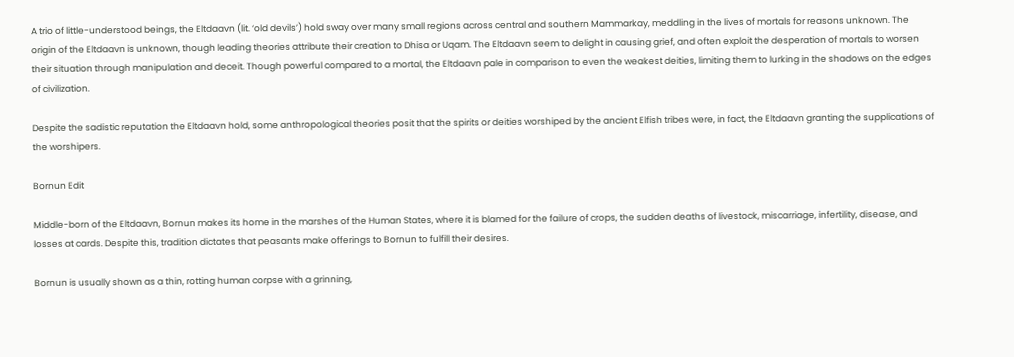A trio of little-understood beings, the Eltdaavn (lit. ‘old devils’) hold sway over many small regions across central and southern Mammarkay, meddling in the lives of mortals for reasons unknown. The origin of the Eltdaavn is unknown, though leading theories attribute their creation to Dhisa or Uqam. The Eltdaavn seem to delight in causing grief, and often exploit the desperation of mortals to worsen their situation through manipulation and deceit. Though powerful compared to a mortal, the Eltdaavn pale in comparison to even the weakest deities, limiting them to lurking in the shadows on the edges of civilization.

Despite the sadistic reputation the Eltdaavn hold, some anthropological theories posit that the spirits or deities worshiped by the ancient Elfish tribes were, in fact, the Eltdaavn granting the supplications of the worshipers.

Bornun Edit

Middle-born of the Eltdaavn, Bornun makes its home in the marshes of the Human States, where it is blamed for the failure of crops, the sudden deaths of livestock, miscarriage, infertility, disease, and losses at cards. Despite this, tradition dictates that peasants make offerings to Bornun to fulfill their desires.

Bornun is usually shown as a thin, rotting human corpse with a grinning,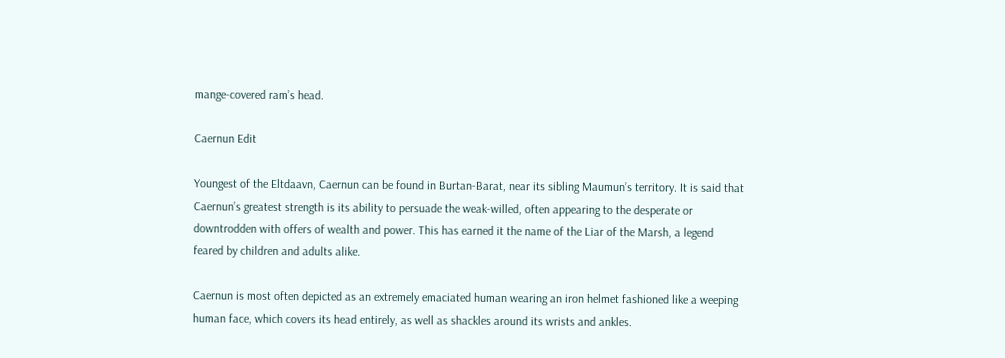mange-covered ram’s head.

Caernun Edit

Youngest of the Eltdaavn, Caernun can be found in Burtan-Barat, near its sibling Maumun’s territory. It is said that Caernun’s greatest strength is its ability to persuade the weak-willed, often appearing to the desperate or downtrodden with offers of wealth and power. This has earned it the name of the Liar of the Marsh, a legend feared by children and adults alike.

Caernun is most often depicted as an extremely emaciated human wearing an iron helmet fashioned like a weeping human face, which covers its head entirely, as well as shackles around its wrists and ankles.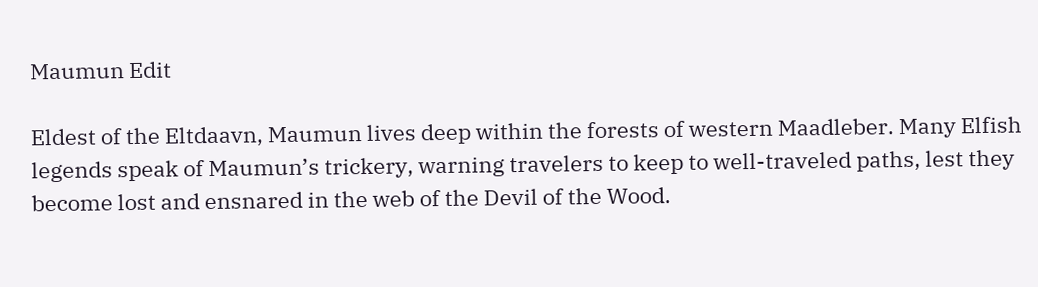Maumun Edit

Eldest of the Eltdaavn, Maumun lives deep within the forests of western Maadleber. Many Elfish legends speak of Maumun’s trickery, warning travelers to keep to well-traveled paths, lest they become lost and ensnared in the web of the Devil of the Wood.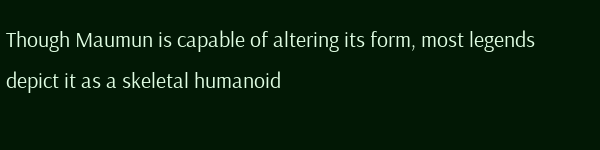Though Maumun is capable of altering its form, most legends depict it as a skeletal humanoid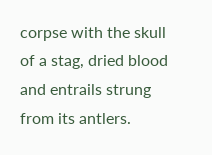corpse with the skull of a stag, dried blood and entrails strung from its antlers.